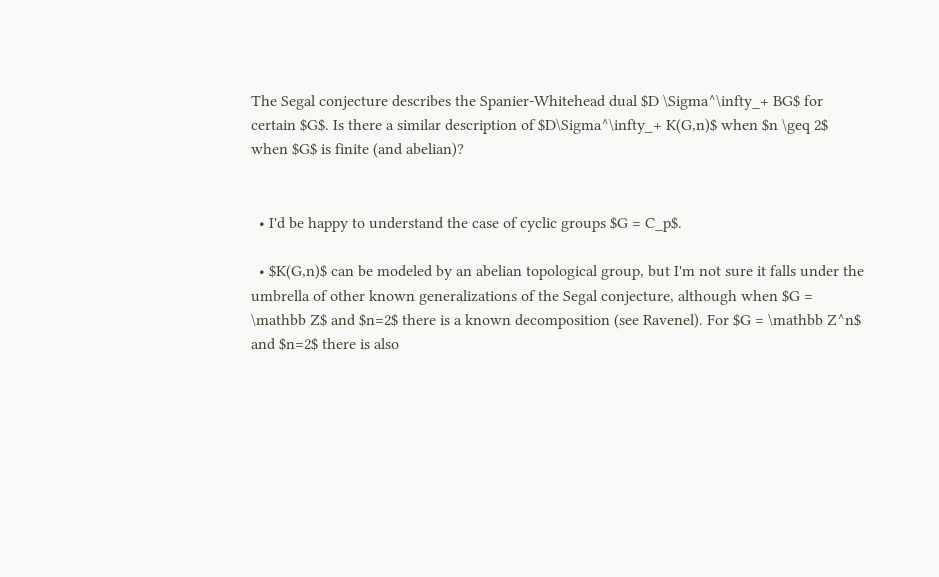The Segal conjecture describes the Spanier-Whitehead dual $D \Sigma^\infty_+ BG$ for certain $G$. Is there a similar description of $D\Sigma^\infty_+ K(G,n)$ when $n \geq 2$ when $G$ is finite (and abelian)?


  • I'd be happy to understand the case of cyclic groups $G = C_p$.

  • $K(G,n)$ can be modeled by an abelian topological group, but I'm not sure it falls under the umbrella of other known generalizations of the Segal conjecture, although when $G = \mathbb Z$ and $n=2$ there is a known decomposition (see Ravenel). For $G = \mathbb Z^n$ and $n=2$ there is also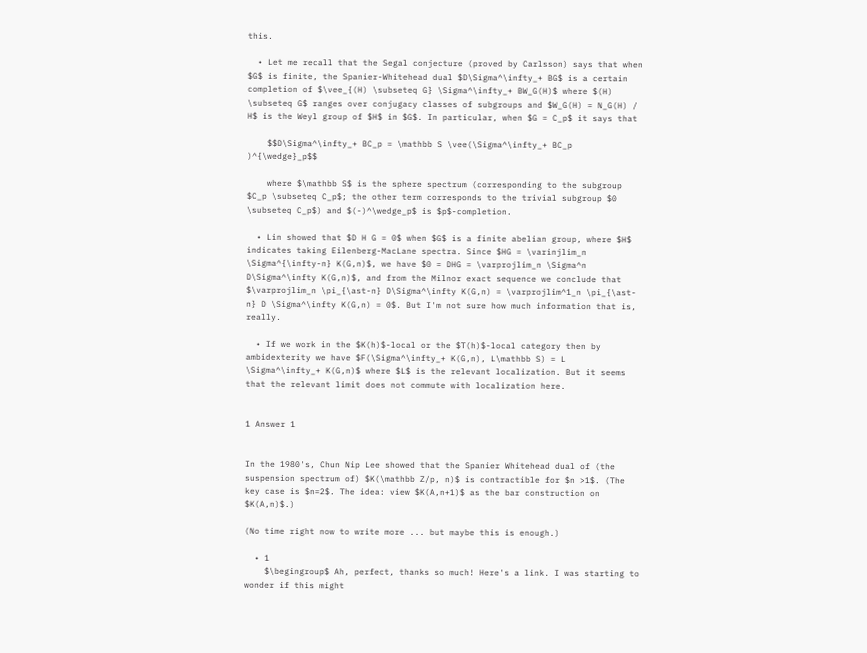this.

  • Let me recall that the Segal conjecture (proved by Carlsson) says that when $G$ is finite, the Spanier-Whitehead dual $D\Sigma^\infty_+ BG$ is a certain completion of $\vee_{(H) \subseteq G} \Sigma^\infty_+ BW_G(H)$ where $(H) \subseteq G$ ranges over conjugacy classes of subgroups and $W_G(H) = N_G(H) / H$ is the Weyl group of $H$ in $G$. In particular, when $G = C_p$ it says that

    $$D\Sigma^\infty_+ BC_p = \mathbb S \vee(\Sigma^\infty_+ BC_p )^{\wedge}_p$$

    where $\mathbb S$ is the sphere spectrum (corresponding to the subgroup $C_p \subseteq C_p$; the other term corresponds to the trivial subgroup $0 \subseteq C_p$) and $(-)^\wedge_p$ is $p$-completion.

  • Lin showed that $D H G = 0$ when $G$ is a finite abelian group, where $H$ indicates taking Eilenberg-MacLane spectra. Since $HG = \varinjlim_n \Sigma^{\infty-n} K(G,n)$, we have $0 = DHG = \varprojlim_n \Sigma^n D\Sigma^\infty K(G,n)$, and from the Milnor exact sequence we conclude that $\varprojlim_n \pi_{\ast-n} D\Sigma^\infty K(G,n) = \varprojlim^1_n \pi_{\ast-n} D \Sigma^\infty K(G,n) = 0$. But I'm not sure how much information that is, really.

  • If we work in the $K(h)$-local or the $T(h)$-local category then by ambidexterity we have $F(\Sigma^\infty_+ K(G,n), L\mathbb S) = L \Sigma^\infty_+ K(G,n)$ where $L$ is the relevant localization. But it seems that the relevant limit does not commute with localization here.


1 Answer 1


In the 1980's, Chun Nip Lee showed that the Spanier Whitehead dual of (the suspension spectrum of) $K(\mathbb Z/p, n)$ is contractible for $n >1$. (The key case is $n=2$. The idea: view $K(A,n+1)$ as the bar construction on $K(A,n)$.)

(No time right now to write more ... but maybe this is enough.)

  • 1
    $\begingroup$ Ah, perfect, thanks so much! Here's a link. I was starting to wonder if this might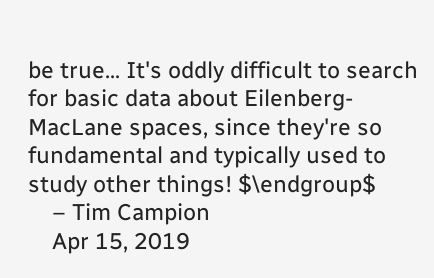be true... It's oddly difficult to search for basic data about Eilenberg-MacLane spaces, since they're so fundamental and typically used to study other things! $\endgroup$
    – Tim Campion
    Apr 15, 2019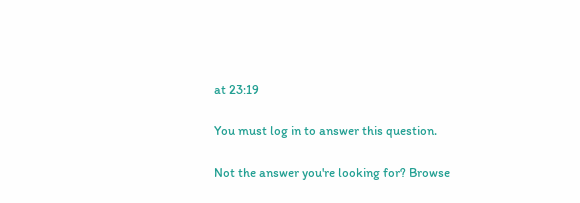at 23:19

You must log in to answer this question.

Not the answer you're looking for? Browse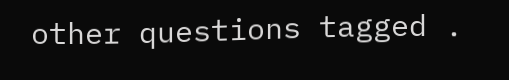other questions tagged .